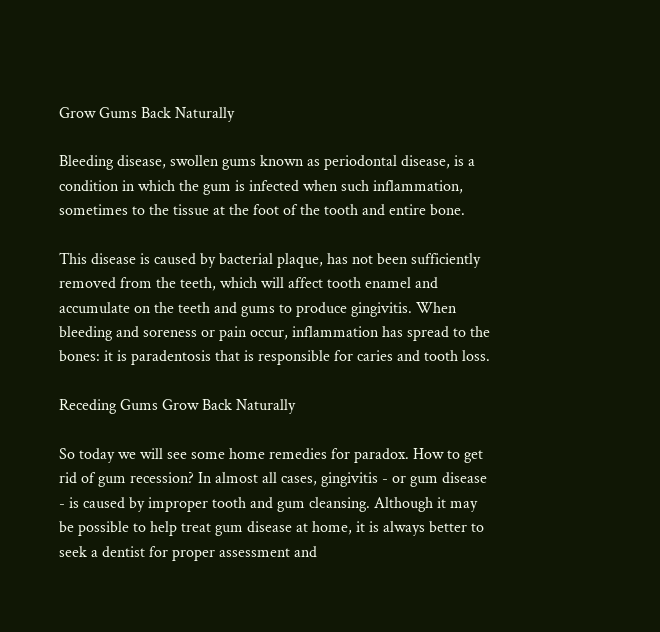Grow Gums Back Naturally

Bleeding disease, swollen gums known as periodontal disease, is a condition in which the gum is infected when such inflammation, sometimes to the tissue at the foot of the tooth and entire bone.

This disease is caused by bacterial plaque, has not been sufficiently removed from the teeth, which will affect tooth enamel and accumulate on the teeth and gums to produce gingivitis. When bleeding and soreness or pain occur, inflammation has spread to the bones: it is paradentosis that is responsible for caries and tooth loss.

Receding Gums Grow Back Naturally

So today we will see some home remedies for paradox. How to get rid of gum recession? In almost all cases, gingivitis - or gum disease - is caused by improper tooth and gum cleansing. Although it may be possible to help treat gum disease at home, it is always better to seek a dentist for proper assessment and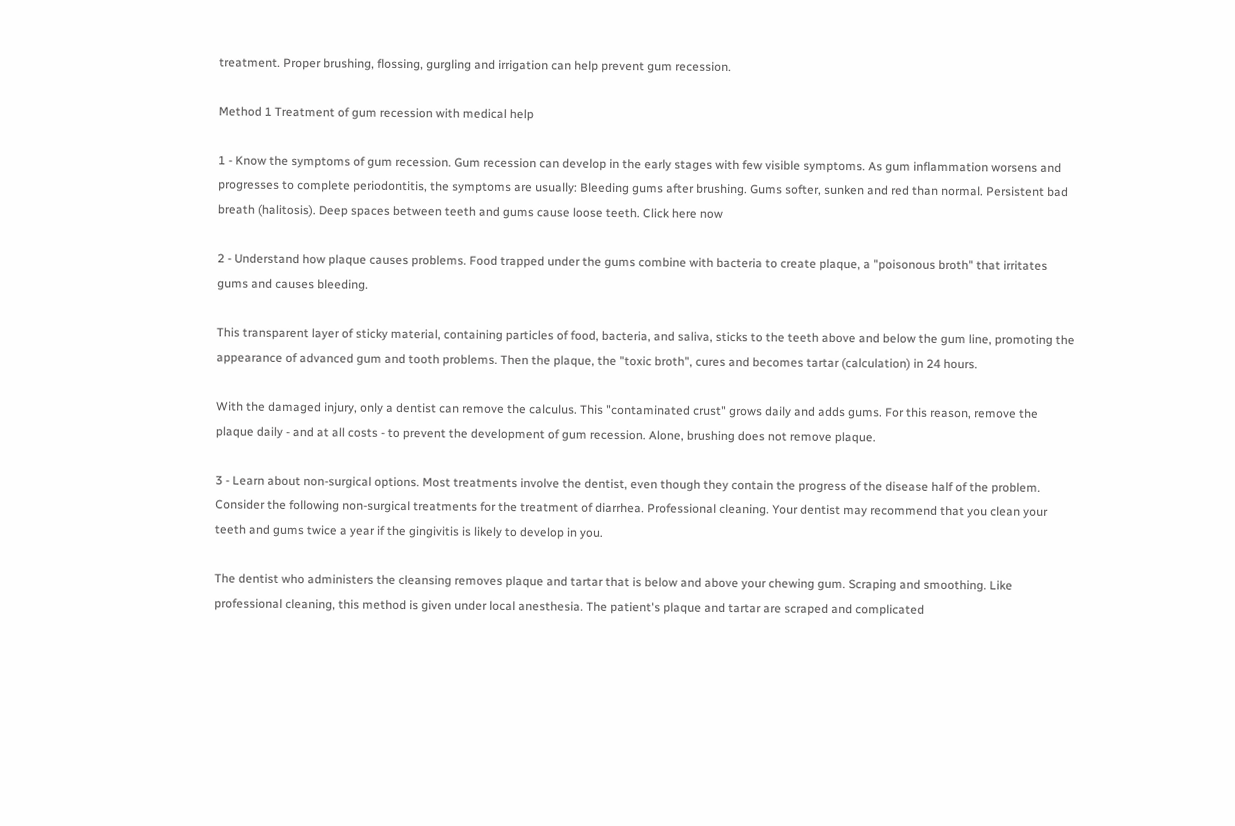treatment. Proper brushing, flossing, gurgling and irrigation can help prevent gum recession.

Method 1 Treatment of gum recession with medical help

1 - Know the symptoms of gum recession. Gum recession can develop in the early stages with few visible symptoms. As gum inflammation worsens and progresses to complete periodontitis, the symptoms are usually: Bleeding gums after brushing. Gums softer, sunken and red than normal. Persistent bad breath (halitosis). Deep spaces between teeth and gums cause loose teeth. Click here now

2 - Understand how plaque causes problems. Food trapped under the gums combine with bacteria to create plaque, a "poisonous broth" that irritates gums and causes bleeding.

This transparent layer of sticky material, containing particles of food, bacteria, and saliva, sticks to the teeth above and below the gum line, promoting the appearance of advanced gum and tooth problems. Then the plaque, the "toxic broth", cures and becomes tartar (calculation) in 24 hours.

With the damaged injury, only a dentist can remove the calculus. This "contaminated crust" grows daily and adds gums. For this reason, remove the plaque daily - and at all costs - to prevent the development of gum recession. Alone, brushing does not remove plaque.

3 - Learn about non-surgical options. Most treatments involve the dentist, even though they contain the progress of the disease half of the problem. Consider the following non-surgical treatments for the treatment of diarrhea. Professional cleaning. Your dentist may recommend that you clean your teeth and gums twice a year if the gingivitis is likely to develop in you.

The dentist who administers the cleansing removes plaque and tartar that is below and above your chewing gum. Scraping and smoothing. Like professional cleaning, this method is given under local anesthesia. The patient's plaque and tartar are scraped and complicated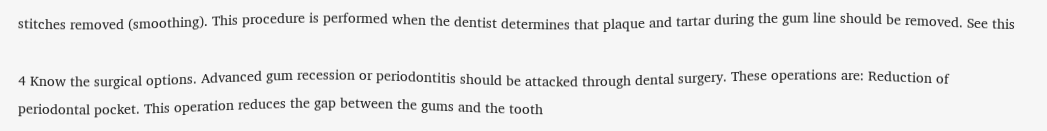stitches removed (smoothing). This procedure is performed when the dentist determines that plaque and tartar during the gum line should be removed. See this

4 Know the surgical options. Advanced gum recession or periodontitis should be attacked through dental surgery. These operations are: Reduction of periodontal pocket. This operation reduces the gap between the gums and the tooth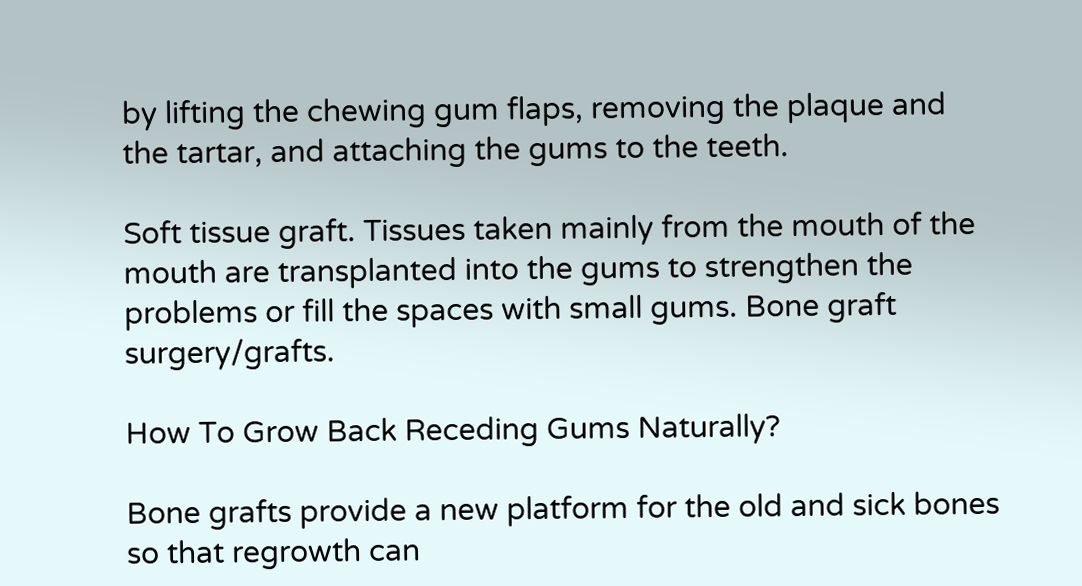by lifting the chewing gum flaps, removing the plaque and the tartar, and attaching the gums to the teeth.

Soft tissue graft. Tissues taken mainly from the mouth of the mouth are transplanted into the gums to strengthen the problems or fill the spaces with small gums. Bone graft surgery/grafts.

How To Grow Back Receding Gums Naturally?

Bone grafts provide a new platform for the old and sick bones so that regrowth can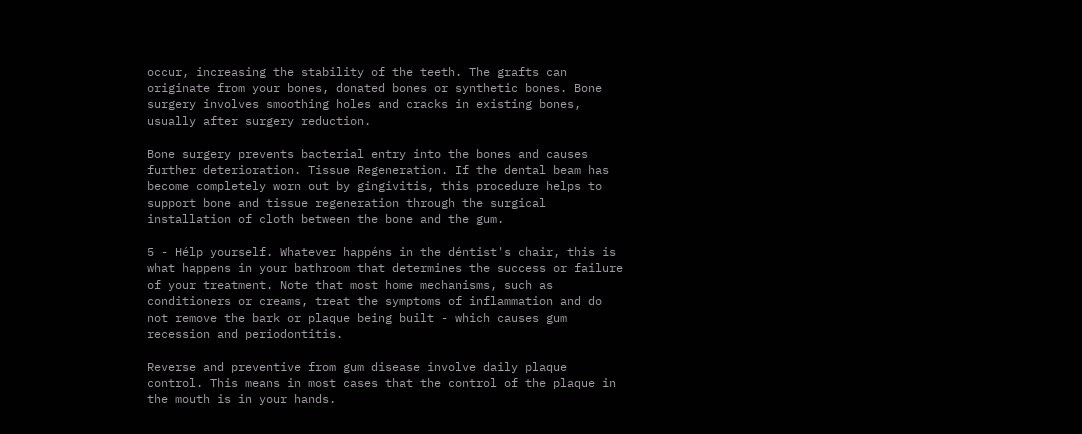occur, increasing the stability of the teeth. The grafts can originate from your bones, donated bones or synthetic bones. Bone surgery involves smoothing holes and cracks in existing bones, usually after surgery reduction.

Bone surgery prevents bacterial entry into the bones and causes further deterioration. Tissue Regeneration. If the dental beam has become completely worn out by gingivitis, this procedure helps to support bone and tissue regeneration through the surgical installation of cloth between the bone and the gum.

5 - Hélp yourself. Whatever happéns in the déntist's chair, this is what happens in your bathroom that determines the success or failure of your treatment. Note that most home mechanisms, such as conditioners or creams, treat the symptoms of inflammation and do not remove the bark or plaque being built - which causes gum recession and periodontitis.

Reverse and preventive from gum disease involve daily plaque control. This means in most cases that the control of the plaque in the mouth is in your hands.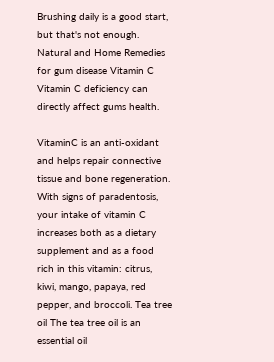Brushing daily is a good start, but that's not enough. Natural and Home Remedies for gum disease Vitamin C Vitamin C deficiency can directly affect gums health.

VitaminC is an anti-oxidant and helps repair connective tissue and bone regeneration. With signs of paradentosis, your intake of vitamin C increases both as a dietary supplement and as a food rich in this vitamin: citrus, kiwi, mango, papaya, red pepper, and broccoli. Tea tree oil The tea tree oil is an essential oil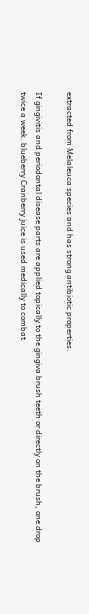extracted from Melaleuca species and has strong antibiotic properties.

If gingivitis and periodontal disease parts are applied topically to the gingiva brush teeth or directly on the brush, one drop twice a week. blueberry Cranberry juice is used medically to combat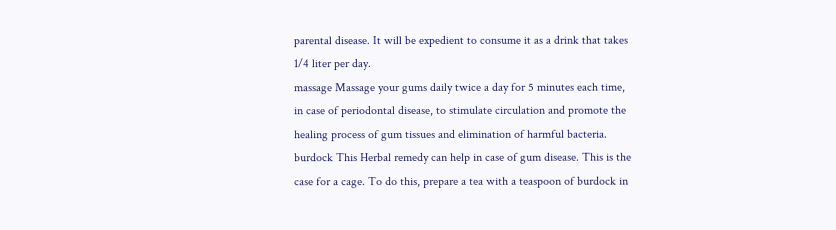parental disease. It will be expedient to consume it as a drink that takes 1/4 liter per day.
massage Massage your gums daily twice a day for 5 minutes each time, in case of periodontal disease, to stimulate circulation and promote the healing process of gum tissues and elimination of harmful bacteria. burdock This Herbal remedy can help in case of gum disease. This is the case for a cage. To do this, prepare a tea with a teaspoon of burdock in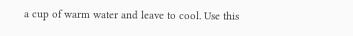a cup of warm water and leave to cool. Use this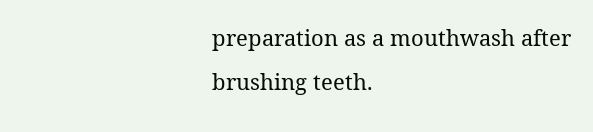preparation as a mouthwash after brushing teeth.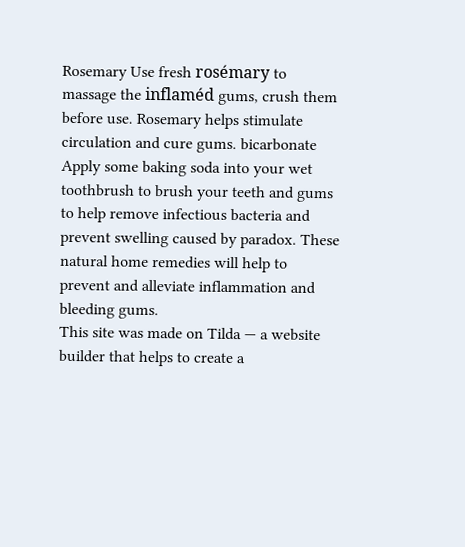Rosemary Use fresh rosémary to massage the inflaméd gums, crush them before use. Rosemary helps stimulate circulation and cure gums. bicarbonate Apply some baking soda into your wet toothbrush to brush your teeth and gums to help remove infectious bacteria and prevent swelling caused by paradox. These natural home remedies will help to prevent and alleviate inflammation and bleeding gums.
This site was made on Tilda — a website builder that helps to create a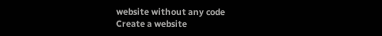website without any code
Create a website